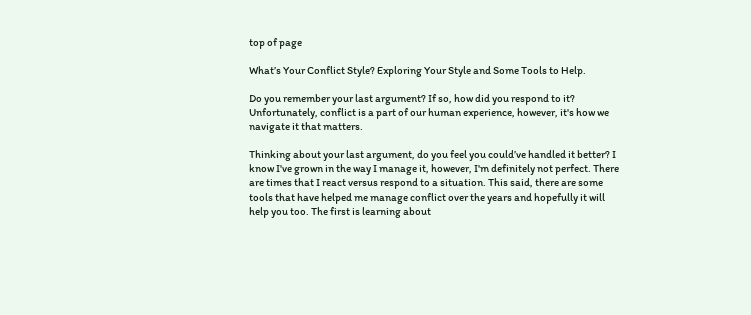top of page

What’s Your Conflict Style? Exploring Your Style and Some Tools to Help.

Do you remember your last argument? If so, how did you respond to it? Unfortunately, conflict is a part of our human experience, however, it's how we navigate it that matters.

Thinking about your last argument, do you feel you could’ve handled it better? I know I've grown in the way I manage it, however, I'm definitely not perfect. There are times that I react versus respond to a situation. This said, there are some tools that have helped me manage conflict over the years and hopefully it will help you too. The first is learning about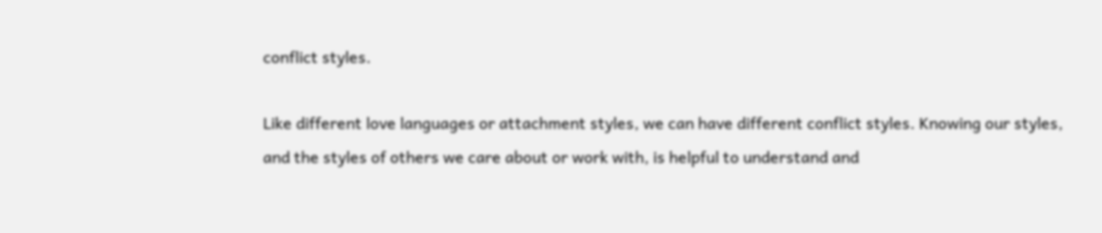conflict styles.

Like different love languages or attachment styles, we can have different conflict styles. Knowing our styles, and the styles of others we care about or work with, is helpful to understand and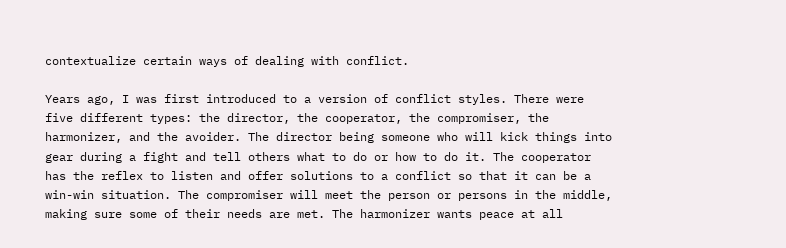contextualize certain ways of dealing with conflict.

Years ago, I was first introduced to a version of conflict styles. There were five different types: the director, the cooperator, the compromiser, the harmonizer, and the avoider. The director being someone who will kick things into gear during a fight and tell others what to do or how to do it. The cooperator has the reflex to listen and offer solutions to a conflict so that it can be a win-win situation. The compromiser will meet the person or persons in the middle, making sure some of their needs are met. The harmonizer wants peace at all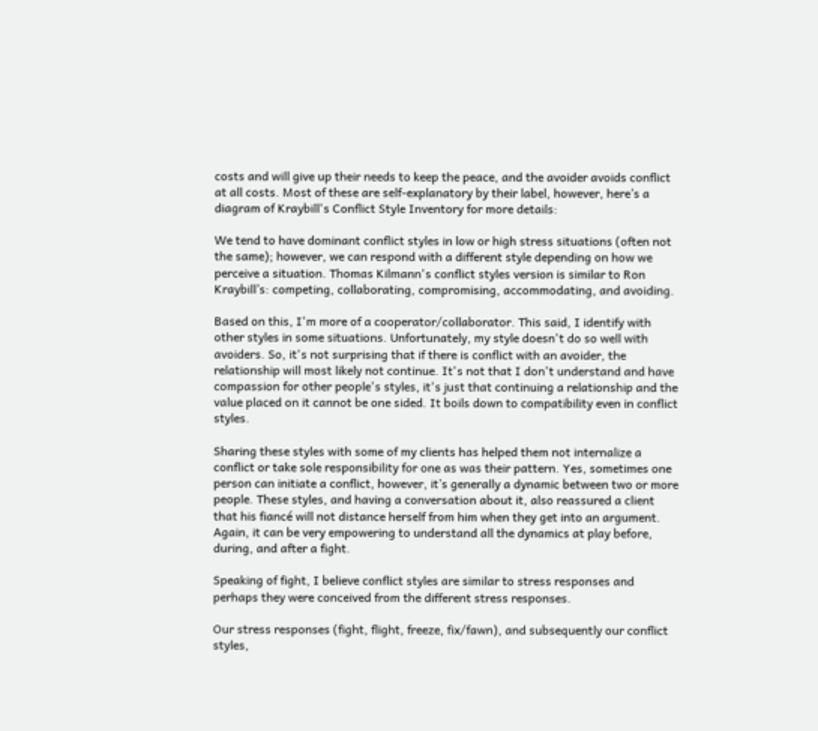costs and will give up their needs to keep the peace, and the avoider avoids conflict at all costs. Most of these are self-explanatory by their label, however, here’s a diagram of Kraybill's Conflict Style Inventory for more details:

We tend to have dominant conflict styles in low or high stress situations (often not the same); however, we can respond with a different style depending on how we perceive a situation. Thomas Kilmann's conflict styles version is similar to Ron Kraybill’s: competing, collaborating, compromising, accommodating, and avoiding.

Based on this, I'm more of a cooperator/collaborator. This said, I identify with other styles in some situations. Unfortunately, my style doesn't do so well with avoiders. So, it's not surprising that if there is conflict with an avoider, the relationship will most likely not continue. It's not that I don't understand and have compassion for other people's styles, it's just that continuing a relationship and the value placed on it cannot be one sided. It boils down to compatibility even in conflict styles.

Sharing these styles with some of my clients has helped them not internalize a conflict or take sole responsibility for one as was their pattern. Yes, sometimes one person can initiate a conflict, however, it’s generally a dynamic between two or more people. These styles, and having a conversation about it, also reassured a client that his fiancé will not distance herself from him when they get into an argument. Again, it can be very empowering to understand all the dynamics at play before, during, and after a fight.

Speaking of fight, I believe conflict styles are similar to stress responses and perhaps they were conceived from the different stress responses.

Our stress responses (fight, flight, freeze, fix/fawn), and subsequently our conflict styles,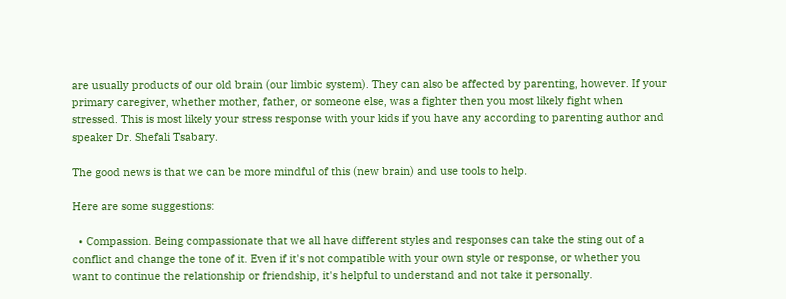are usually products of our old brain (our limbic system). They can also be affected by parenting, however. If your primary caregiver, whether mother, father, or someone else, was a fighter then you most likely fight when stressed. This is most likely your stress response with your kids if you have any according to parenting author and speaker Dr. Shefali Tsabary.

The good news is that we can be more mindful of this (new brain) and use tools to help.

Here are some suggestions:

  • Compassion. Being compassionate that we all have different styles and responses can take the sting out of a conflict and change the tone of it. Even if it's not compatible with your own style or response, or whether you want to continue the relationship or friendship, it's helpful to understand and not take it personally.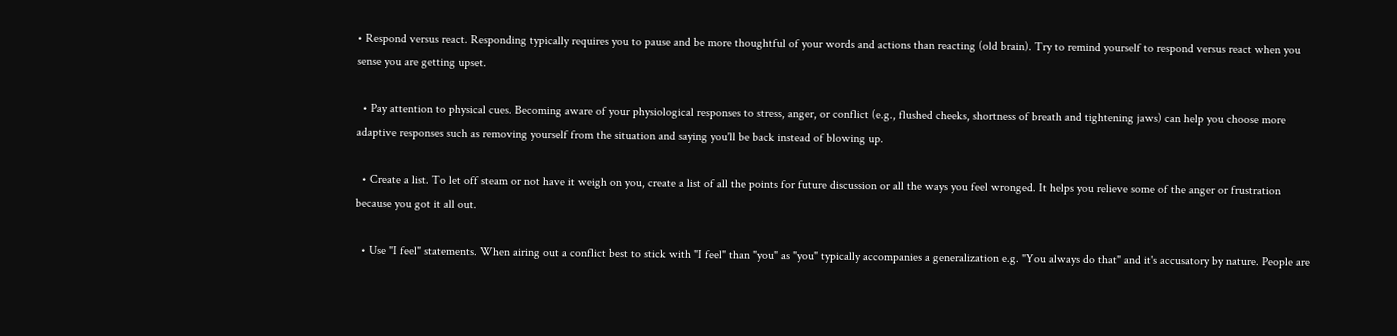• Respond versus react. Responding typically requires you to pause and be more thoughtful of your words and actions than reacting (old brain). Try to remind yourself to respond versus react when you sense you are getting upset.

  • Pay attention to physical cues. Becoming aware of your physiological responses to stress, anger, or conflict (e.g., flushed cheeks, shortness of breath and tightening jaws) can help you choose more adaptive responses such as removing yourself from the situation and saying you'll be back instead of blowing up.

  • Create a list. To let off steam or not have it weigh on you, create a list of all the points for future discussion or all the ways you feel wronged. It helps you relieve some of the anger or frustration because you got it all out.

  • Use "I feel" statements. When airing out a conflict best to stick with "I feel" than "you" as "you" typically accompanies a generalization e.g. "You always do that" and it's accusatory by nature. People are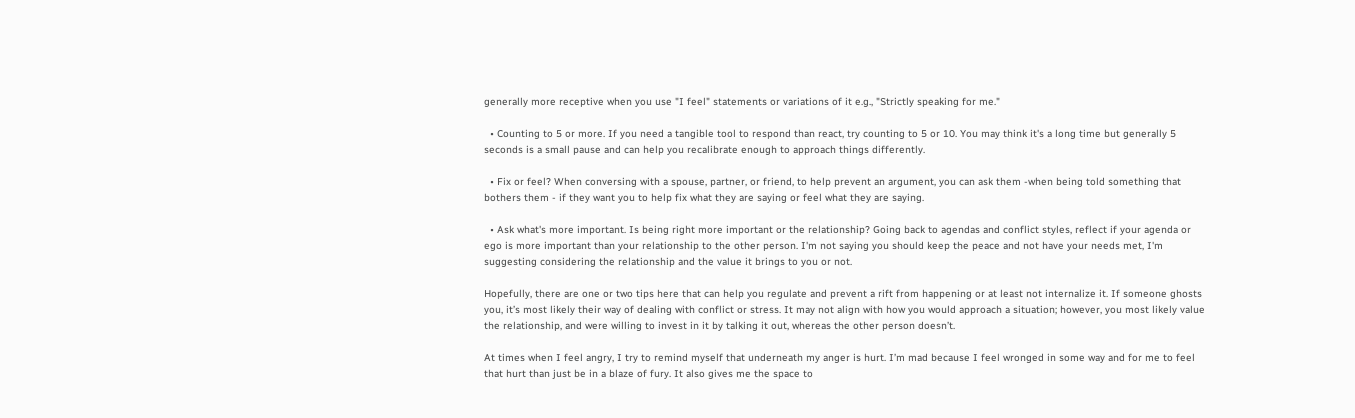generally more receptive when you use "I feel" statements or variations of it e.g., "Strictly speaking for me."

  • Counting to 5 or more. If you need a tangible tool to respond than react, try counting to 5 or 10. You may think it's a long time but generally 5 seconds is a small pause and can help you recalibrate enough to approach things differently.

  • Fix or feel? When conversing with a spouse, partner, or friend, to help prevent an argument, you can ask them -when being told something that bothers them - if they want you to help fix what they are saying or feel what they are saying.

  • Ask what's more important. Is being right more important or the relationship? Going back to agendas and conflict styles, reflect if your agenda or ego is more important than your relationship to the other person. I'm not saying you should keep the peace and not have your needs met, I'm suggesting considering the relationship and the value it brings to you or not.

Hopefully, there are one or two tips here that can help you regulate and prevent a rift from happening or at least not internalize it. If someone ghosts you, it’s most likely their way of dealing with conflict or stress. It may not align with how you would approach a situation; however, you most likely value the relationship, and were willing to invest in it by talking it out, whereas the other person doesn’t.

At times when I feel angry, I try to remind myself that underneath my anger is hurt. I’m mad because I feel wronged in some way and for me to feel that hurt than just be in a blaze of fury. It also gives me the space to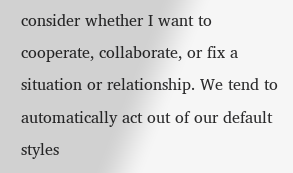consider whether I want to cooperate, collaborate, or fix a situation or relationship. We tend to automatically act out of our default styles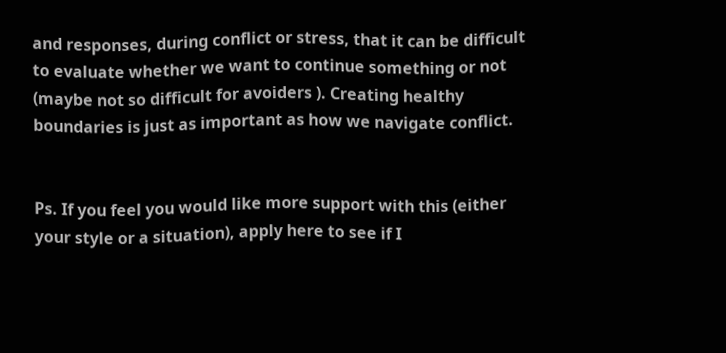and responses, during conflict or stress, that it can be difficult to evaluate whether we want to continue something or not (maybe not so difficult for avoiders ). Creating healthy boundaries is just as important as how we navigate conflict.


Ps. If you feel you would like more support with this (either your style or a situation), apply here to see if I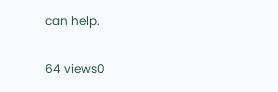can help.

64 views0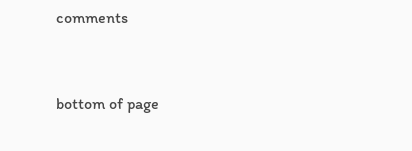comments


bottom of page